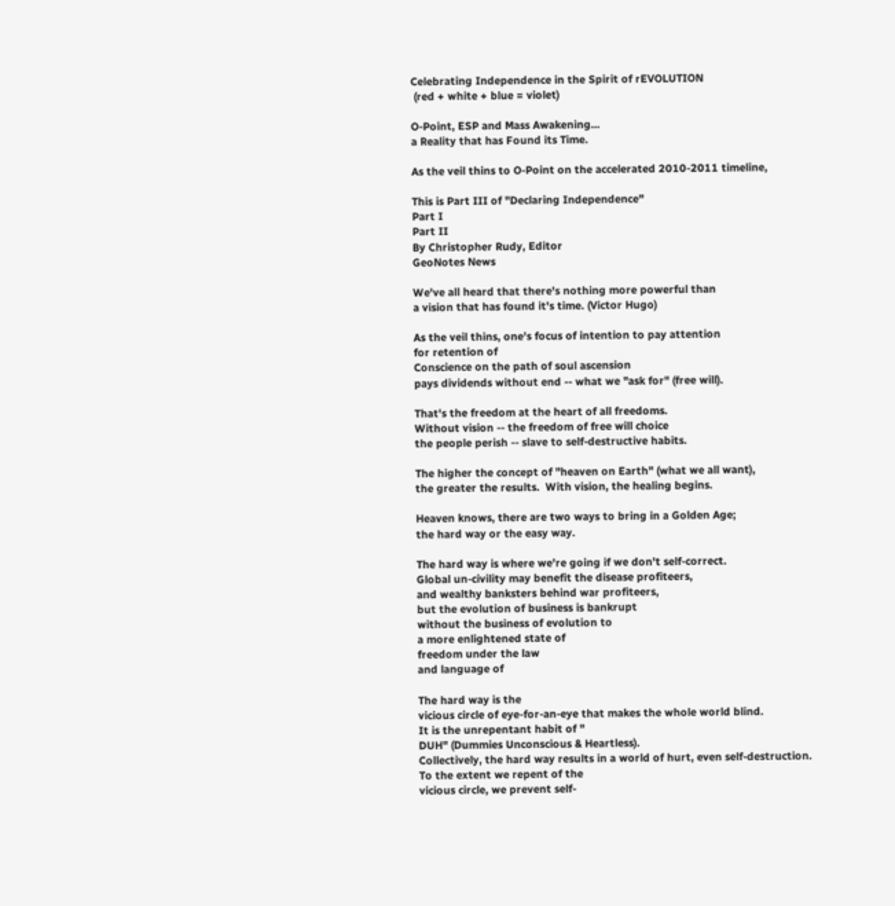Celebrating Independence in the Spirit of rEVOLUTION
 (red + white + blue = violet)

O-Point, ESP and Mass Awakening...
a Reality that has Found its Time.

As the veil thins to O-Point on the accelerated 2010-2011 timeline,

This is Part III of "Declaring Independence"
Part I
Part II
By Christopher Rudy, Editor
GeoNotes News

We've all heard that there's nothing more powerful than
a vision that has found it's time. (Victor Hugo)

As the veil thins, one's focus of intention to pay attention
for retention of
Conscience on the path of soul ascension
pays dividends without end -- what we "ask for" (free will).

That's the freedom at the heart of all freedoms.
Without vision -- the freedom of free will choice
the people perish -- slave to self-destructive habits.

The higher the concept of "heaven on Earth" (what we all want),
the greater the results.  With vision, the healing begins.

Heaven knows, there are two ways to bring in a Golden Age;
the hard way or the easy way.

The hard way is where we're going if we don't self-correct.
Global un-civility may benefit the disease profiteers,
and wealthy banksters behind war profiteers,
but the evolution of business is bankrupt
without the business of evolution to
a more enlightened state of
freedom under the law
and language of

The hard way is the
vicious circle of eye-for-an-eye that makes the whole world blind.
It is the unrepentant habit of "
DUH" (Dummies Unconscious & Heartless).
Collectively, the hard way results in a world of hurt, even self-destruction.
To the extent we repent of the
vicious circle, we prevent self-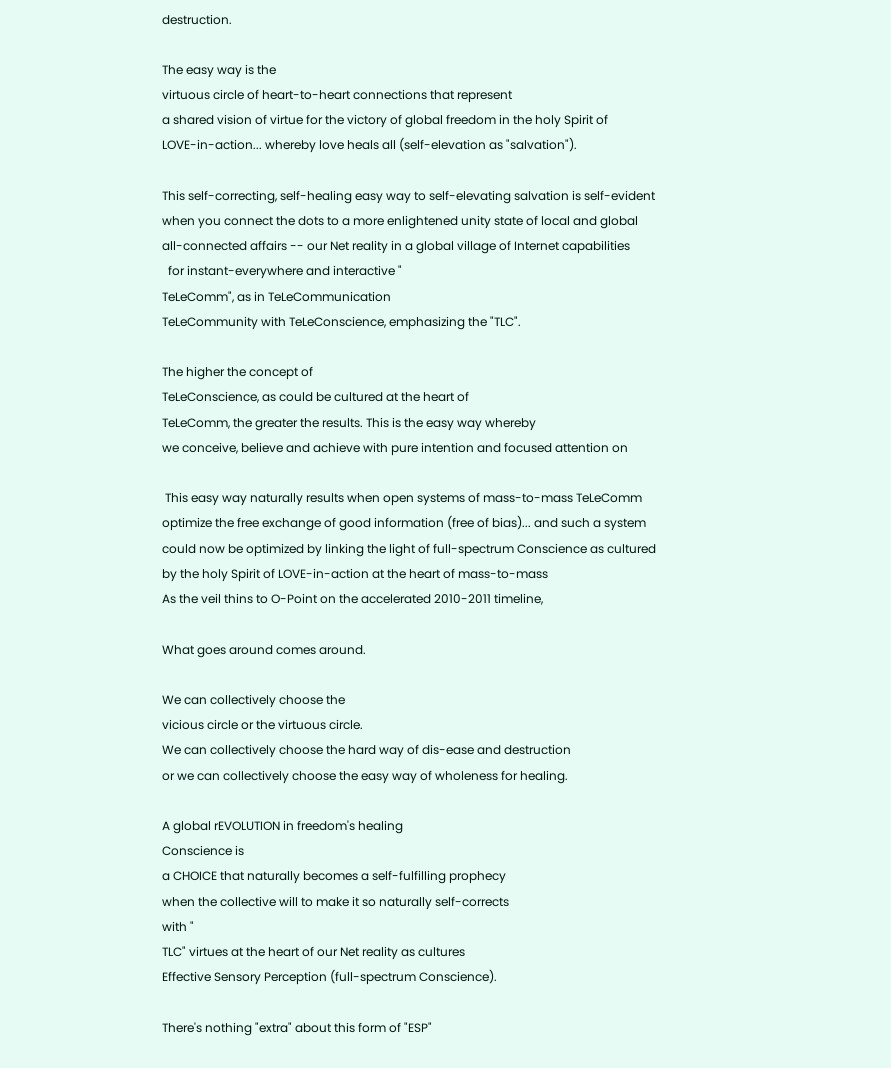destruction.

The easy way is the
virtuous circle of heart-to-heart connections that represent
a shared vision of virtue for the victory of global freedom in the holy Spirit of
LOVE-in-action... whereby love heals all (self-elevation as "salvation").

This self-correcting, self-healing easy way to self-elevating salvation is self-evident
when you connect the dots to a more enlightened unity state of local and global
all-connected affairs -- our Net reality in a global village of Internet capabilities
  for instant-everywhere and interactive "
TeLeComm", as in TeLeCommunication
TeLeCommunity with TeLeConscience, emphasizing the "TLC".

The higher the concept of
TeLeConscience, as could be cultured at the heart of
TeLeComm, the greater the results. This is the easy way whereby
we conceive, believe and achieve with pure intention and focused attention on

 This easy way naturally results when open systems of mass-to-mass TeLeComm
optimize the free exchange of good information (free of bias)... and such a system
could now be optimized by linking the light of full-spectrum Conscience as cultured
by the holy Spirit of LOVE-in-action at the heart of mass-to-mass
As the veil thins to O-Point on the accelerated 2010-2011 timeline,

What goes around comes around.

We can collectively choose the
vicious circle or the virtuous circle.
We can collectively choose the hard way of dis-ease and destruction
or we can collectively choose the easy way of wholeness for healing.

A global rEVOLUTION in freedom's healing
Conscience is
a CHOICE that naturally becomes a self-fulfilling prophecy
when the collective will to make it so naturally self-corrects
with "
TLC" virtues at the heart of our Net reality as cultures
Effective Sensory Perception (full-spectrum Conscience).

There's nothing "extra" about this form of "ESP"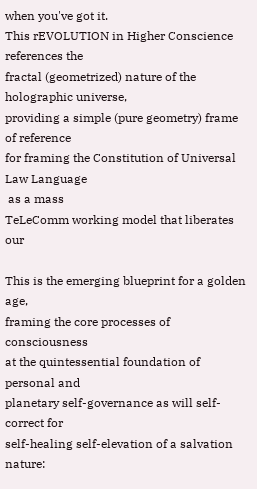when you've got it.
This rEVOLUTION in Higher Conscience references the
fractal (geometrized) nature of the holographic universe,
providing a simple (pure geometry) frame of reference
for framing the Constitution of Universal Law Language
 as a mass
TeLeComm working model that liberates our

This is the emerging blueprint for a golden age,
framing the core processes of consciousness
at the quintessential foundation of personal and
planetary self-governance as will self-correct for
self-healing self-elevation of a salvation nature: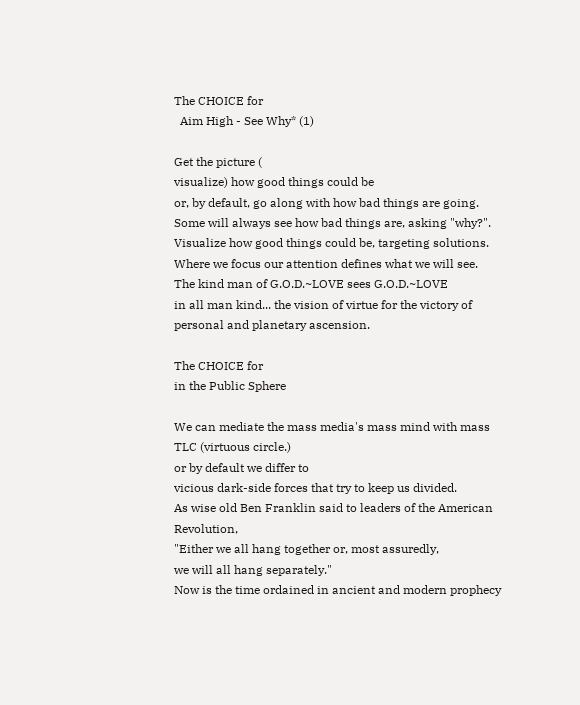The CHOICE for
  Aim High - See Why* (1)

Get the picture (
visualize) how good things could be
or, by default, go along with how bad things are going.
Some will always see how bad things are, asking "why?".
Visualize how good things could be, targeting solutions.
Where we focus our attention defines what we will see.
The kind man of G.O.D.~LOVE sees G.O.D.~LOVE
in all man kind... the vision of virtue for the victory of
personal and planetary ascension.

The CHOICE for
in the Public Sphere

We can mediate the mass media's mass mind with mass
TLC (virtuous circle.)
or by default we differ to
vicious dark-side forces that try to keep us divided.
As wise old Ben Franklin said to leaders of the American Revolution,
"Either we all hang together or, most assuredly,
we will all hang separately."
Now is the time ordained in ancient and modern prophecy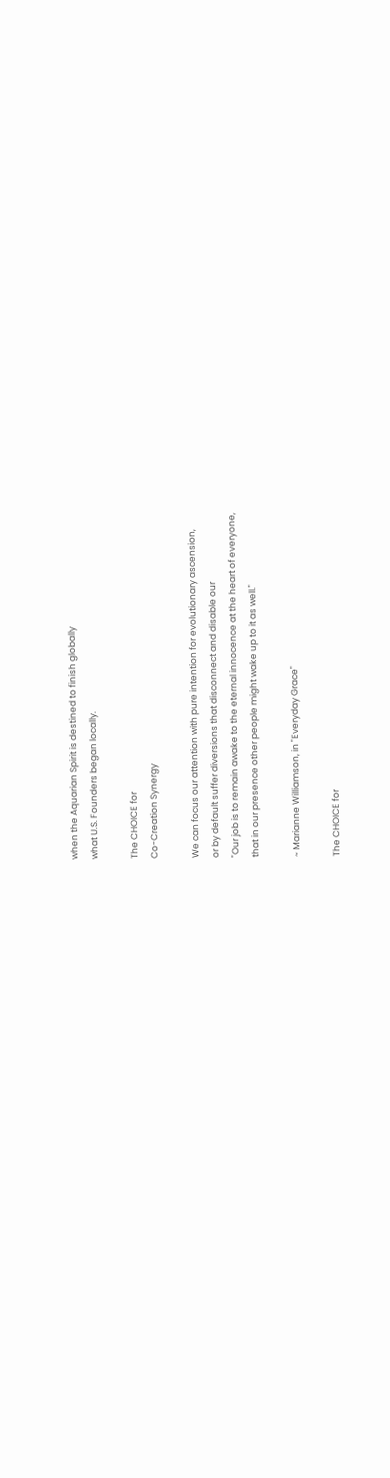when the Aquarian Spirit is destined to finish globally
what U.S. Founders began locally.

The CHOICE for
Co-Creation Synergy

We can focus our attention with pure intention for evolutionary ascension,
or by default suffer diversions that disconnect and disable our
"Our job is to remain awake to the eternal innocence at the heart of everyone,
that in our presence other people might wake up to it as well."

~ Marianne Williamson, in "Everyday Grace"

The CHOICE for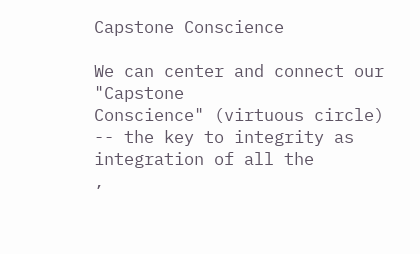Capstone Conscience

We can center and connect our "Capstone
Conscience" (virtuous circle)
-- the key to integrity as integration of all the
,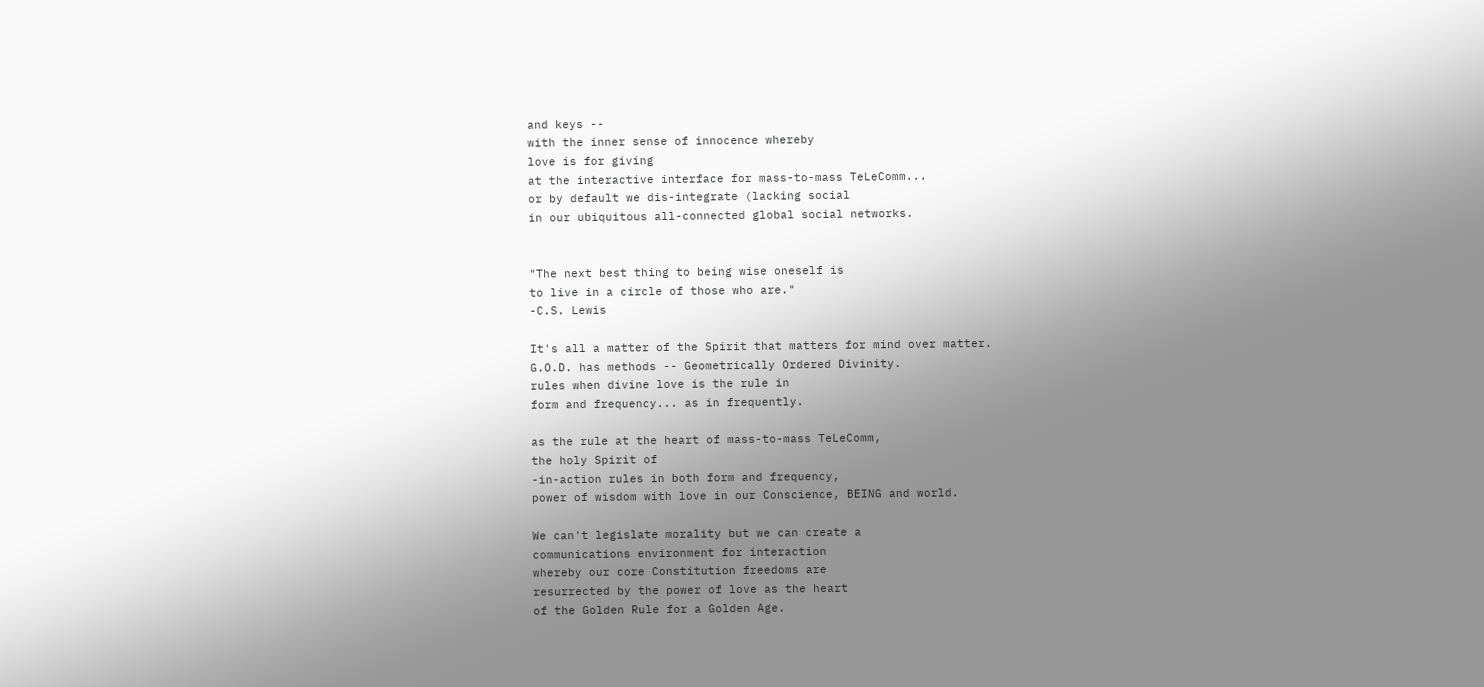and keys --
with the inner sense of innocence whereby
love is for giving
at the interactive interface for mass-to-mass TeLeComm...
or by default we dis-integrate (lacking social
in our ubiquitous all-connected global social networks.


"The next best thing to being wise oneself is
to live in a circle of those who are."
-C.S. Lewis

It's all a matter of the Spirit that matters for mind over matter.
G.O.D. has methods -- Geometrically Ordered Divinity.
rules when divine love is the rule in
form and frequency... as in frequently.

as the rule at the heart of mass-to-mass TeLeComm,
the holy Spirit of
-in-action rules in both form and frequency,
power of wisdom with love in our Conscience, BEING and world.

We can't legislate morality but we can create a
communications environment for interaction
whereby our core Constitution freedoms are
resurrected by the power of love as the heart
of the Golden Rule for a Golden Age.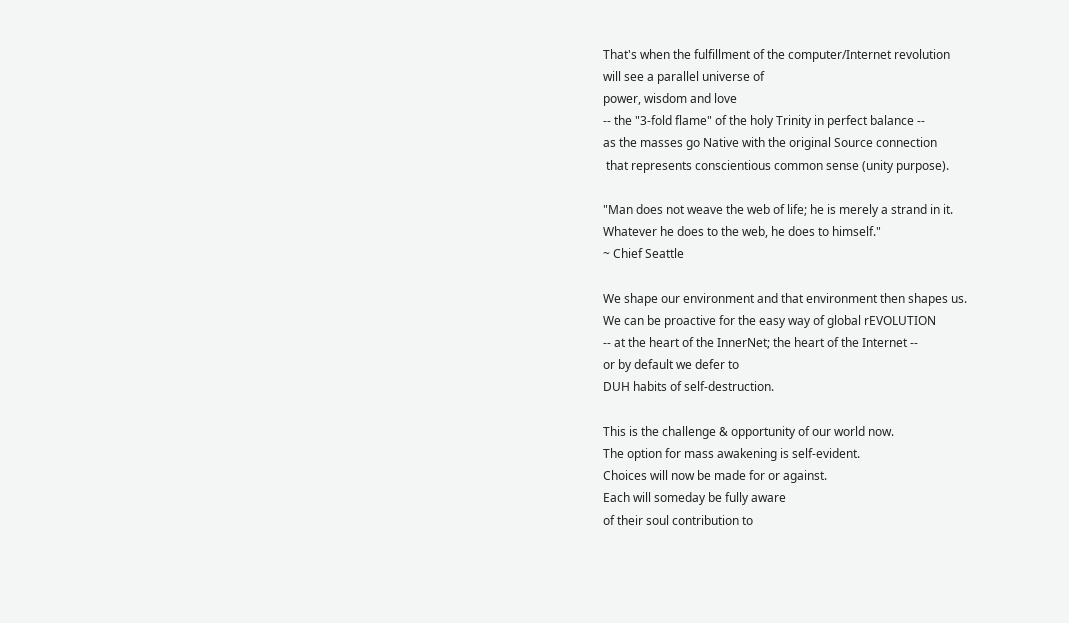That's when the fulfillment of the computer/Internet revolution
will see a parallel universe of
power, wisdom and love
-- the "3-fold flame" of the holy Trinity in perfect balance --
as the masses go Native with the original Source connection
 that represents conscientious common sense (unity purpose).

"Man does not weave the web of life; he is merely a strand in it.
Whatever he does to the web, he does to himself."
~ Chief Seattle

We shape our environment and that environment then shapes us.
We can be proactive for the easy way of global rEVOLUTION
-- at the heart of the InnerNet; the heart of the Internet --
or by default we defer to
DUH habits of self-destruction.

This is the challenge & opportunity of our world now.
The option for mass awakening is self-evident.
Choices will now be made for or against.
Each will someday be fully aware
of their soul contribution to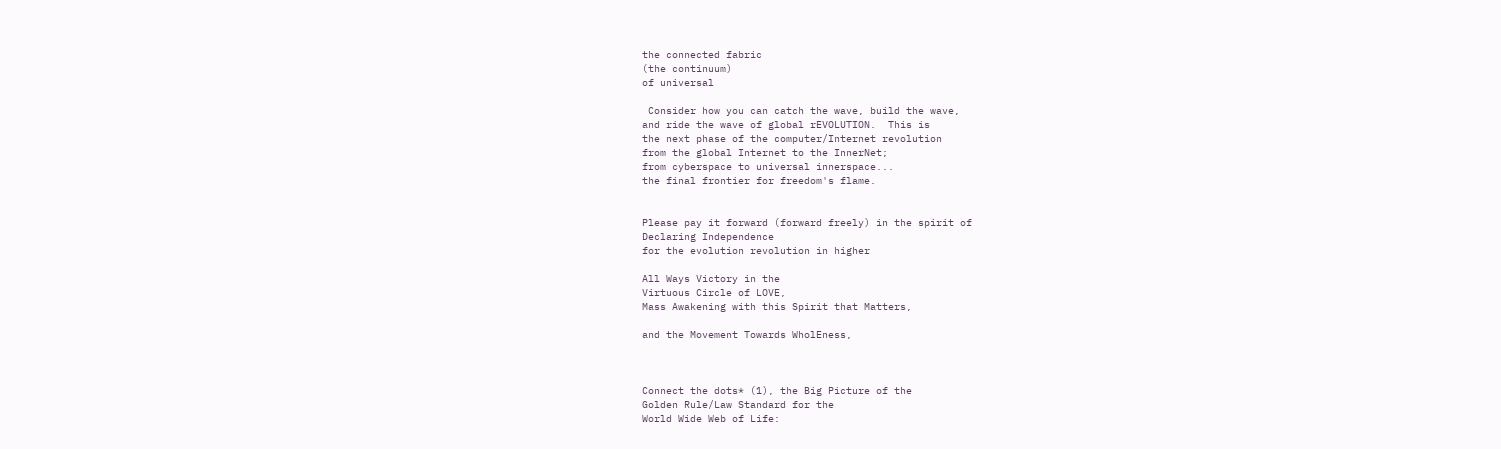the connected fabric
(the continuum)
of universal

 Consider how you can catch the wave, build the wave,
and ride the wave of global rEVOLUTION.  This is
the next phase of the computer/Internet revolution
from the global Internet to the InnerNet;
from cyberspace to universal innerspace...
the final frontier for freedom's flame.


Please pay it forward (forward freely) in the spirit of
Declaring Independence
for the evolution revolution in higher

All Ways Victory in the
Virtuous Circle of LOVE,
Mass Awakening with this Spirit that Matters,

and the Movement Towards WholEness,



Connect the dots* (1), the Big Picture of the
Golden Rule/Law Standard for the
World Wide Web of Life: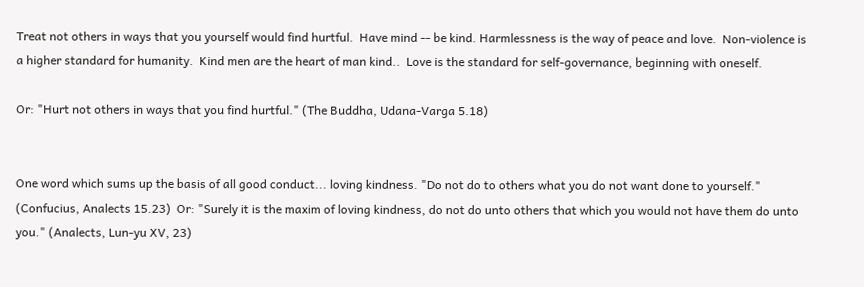Treat not others in ways that you yourself would find hurtful.  Have mind -- be kind. Harmlessness is the way of peace and love.  Non-violence is a higher standard for humanity.  Kind men are the heart of man kind..  Love is the standard for self-governance, beginning with oneself.

Or: "Hurt not others in ways that you find hurtful." (The Buddha, Udana-Varga 5.18)


One word which sums up the basis of all good conduct... loving kindness. "Do not do to others what you do not want done to yourself." (Confucius, Analects 15.23)  Or: "Surely it is the maxim of loving kindness, do not do unto others that which you would not have them do unto you." (Analects, Lun-yu XV, 23)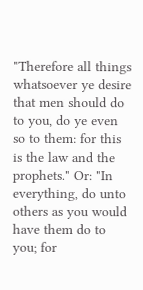"Therefore all things whatsoever ye desire that men should do to you, do ye even so to them: for this is the law and the prophets." Or: "In everything, do unto others as you would have them do to you; for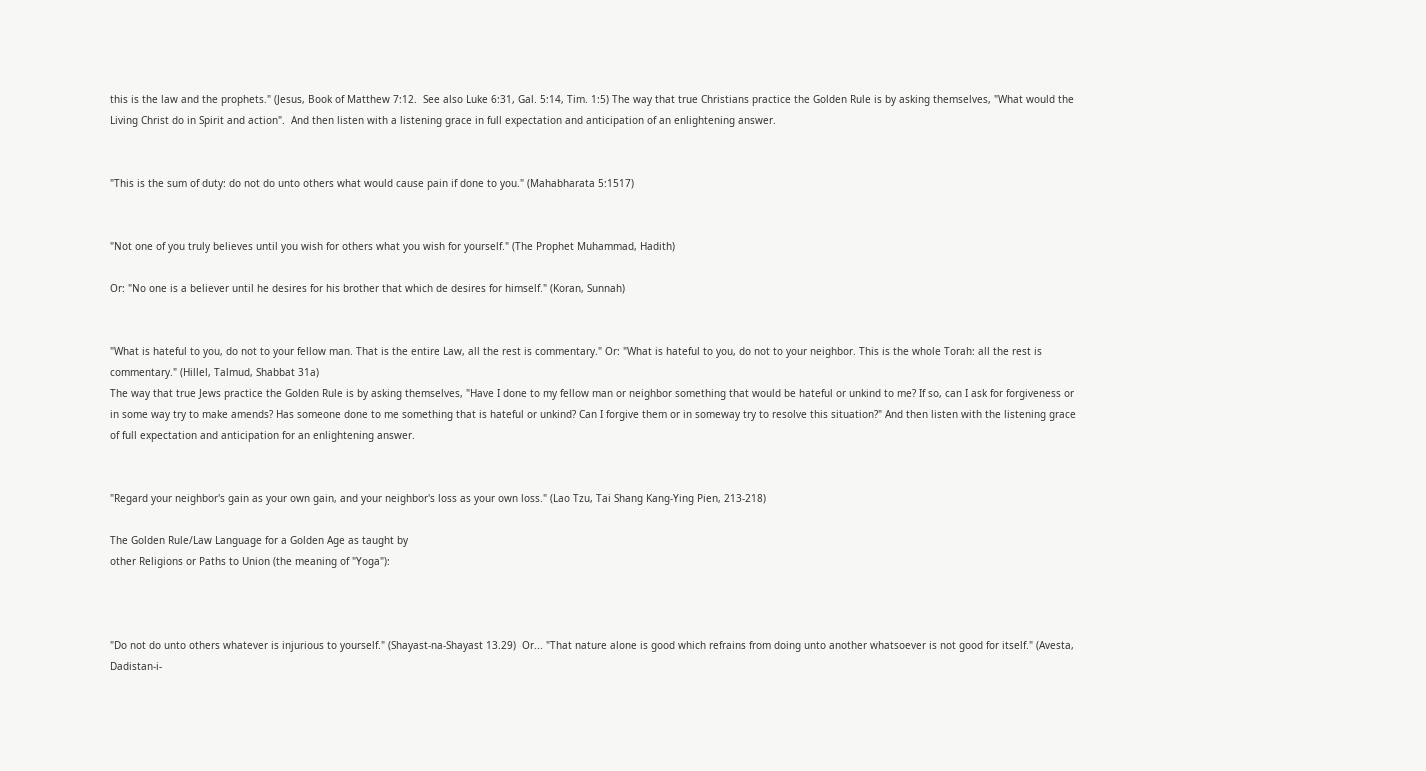this is the law and the prophets." (Jesus, Book of Matthew 7:12.  See also Luke 6:31, Gal. 5:14, Tim. 1:5) The way that true Christians practice the Golden Rule is by asking themselves, "What would the Living Christ do in Spirit and action".  And then listen with a listening grace in full expectation and anticipation of an enlightening answer.


"This is the sum of duty: do not do unto others what would cause pain if done to you." (Mahabharata 5:1517)


"Not one of you truly believes until you wish for others what you wish for yourself." (The Prophet Muhammad, Hadith)

Or: "No one is a believer until he desires for his brother that which de desires for himself." (Koran, Sunnah)


"What is hateful to you, do not to your fellow man. That is the entire Law, all the rest is commentary." Or: "What is hateful to you, do not to your neighbor. This is the whole Torah: all the rest is commentary." (Hillel, Talmud, Shabbat 31a)
The way that true Jews practice the Golden Rule is by asking themselves, "Have I done to my fellow man or neighbor something that would be hateful or unkind to me? If so, can I ask for forgiveness or in some way try to make amends? Has someone done to me something that is hateful or unkind? Can I forgive them or in someway try to resolve this situation?" And then listen with the listening grace of full expectation and anticipation for an enlightening answer.


"Regard your neighbor's gain as your own gain, and your neighbor's loss as your own loss." (Lao Tzu, Tai Shang Kang-Ying Pien, 213-218)

The Golden Rule/Law Language for a Golden Age as taught by
other Religions or Paths to Union (the meaning of "Yoga"):



"Do not do unto others whatever is injurious to yourself." (Shayast-na-Shayast 13.29)  Or... "That nature alone is good which refrains from doing unto another whatsoever is not good for itself." (Avesta, Dadistan-i-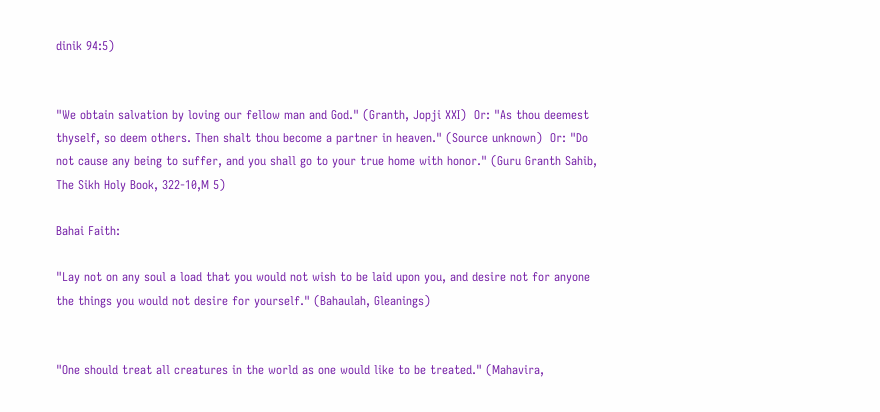dinik 94:5)


"We obtain salvation by loving our fellow man and God." (Granth, Jopji XXI)  Or: "As thou deemest thyself, so deem others. Then shalt thou become a partner in heaven." (Source unknown)  Or: "Do not cause any being to suffer, and you shall go to your true home with honor." (Guru Granth Sahib, The Sikh Holy Book, 322-10,M 5)

Bahai Faith:

"Lay not on any soul a load that you would not wish to be laid upon you, and desire not for anyone the things you would not desire for yourself." (Bahaulah, Gleanings)


"One should treat all creatures in the world as one would like to be treated." (Mahavira,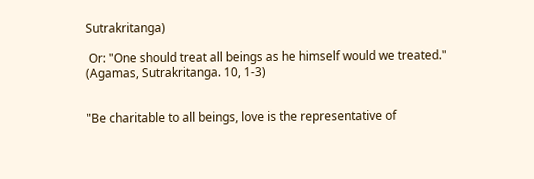Sutrakritanga)

 Or: "One should treat all beings as he himself would we treated." (Agamas, Sutrakritanga. 10, 1-3)


"Be charitable to all beings, love is the representative of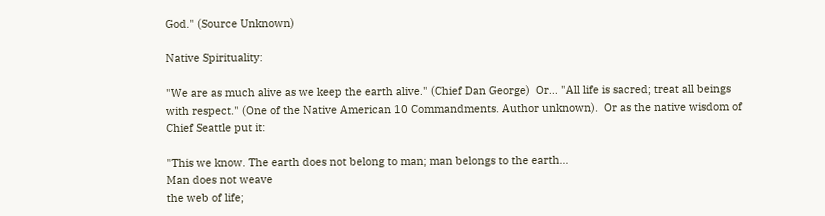God." (Source Unknown)

Native Spirituality:

"We are as much alive as we keep the earth alive." (Chief Dan George)  Or... "All life is sacred; treat all beings with respect." (One of the Native American 10 Commandments. Author unknown).  Or as the native wisdom of Chief Seattle put it:

"This we know. The earth does not belong to man; man belongs to the earth...
Man does not weave
the web of life;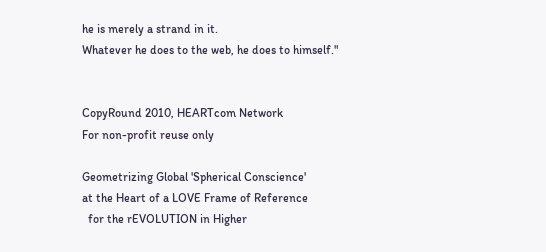he is merely a strand in it.
Whatever he does to the web, he does to himself."


CopyRound 2010, HEARTcom Network
For non-profit reuse only

Geometrizing Global 'Spherical Conscience'
at the Heart of a LOVE Frame of Reference
  for the rEVOLUTION in Higher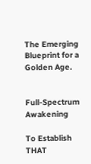The Emerging Blueprint for a Golden Age.


Full-Spectrum Awakening

To Establish THAT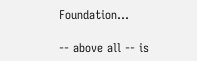Foundation...

-- above all -- is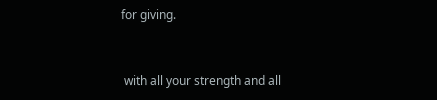for giving.


 with all your strength and all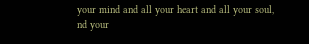your mind and all your heart and all your soul,
nd your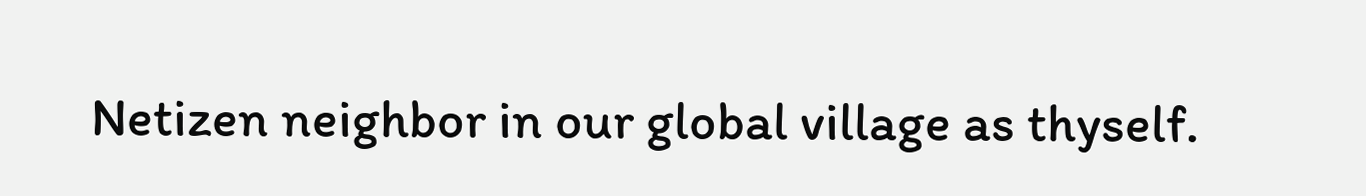Netizen neighbor in our global village as thyself.